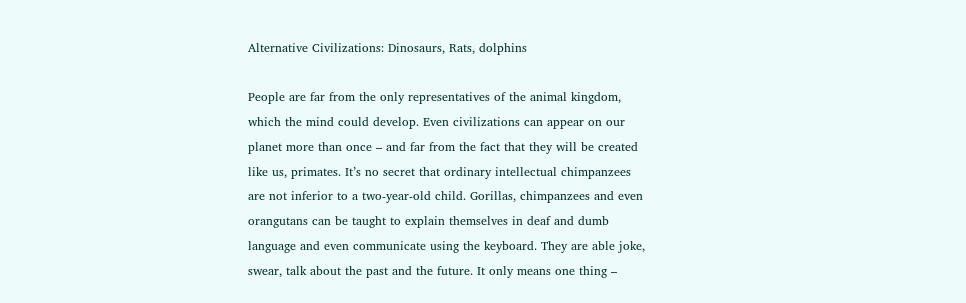Alternative Civilizations: Dinosaurs, Rats, dolphins

People are far from the only representatives of the animal kingdom, which the mind could develop. Even civilizations can appear on our planet more than once – and far from the fact that they will be created like us, primates. It’s no secret that ordinary intellectual chimpanzees are not inferior to a two-year-old child. Gorillas, chimpanzees and even orangutans can be taught to explain themselves in deaf and dumb language and even communicate using the keyboard. They are able joke, swear, talk about the past and the future. It only means one thing –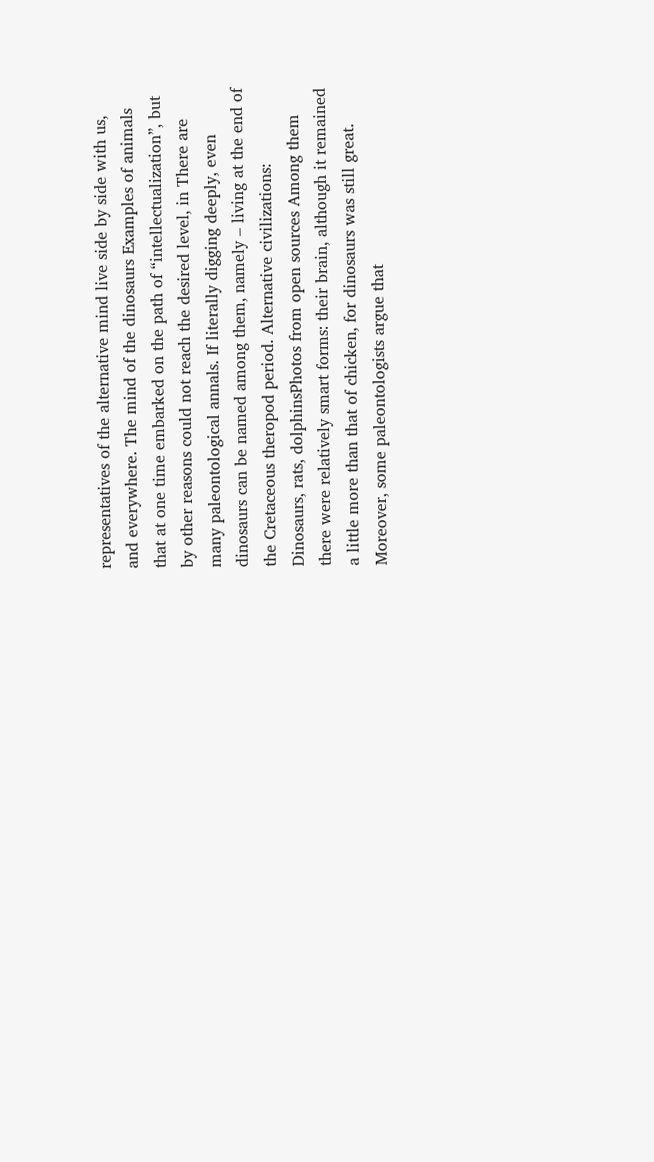representatives of the alternative mind live side by side with us, and everywhere. The mind of the dinosaurs Examples of animals that at one time embarked on the path of “intellectualization”, but by other reasons could not reach the desired level, in There are many paleontological annals. If literally digging deeply, even dinosaurs can be named among them, namely – living at the end of the Cretaceous theropod period. Alternative civilizations: Dinosaurs, rats, dolphinsPhotos from open sources Among them there were relatively smart forms: their brain, although it remained a little more than that of chicken, for dinosaurs was still great. Moreover, some paleontologists argue that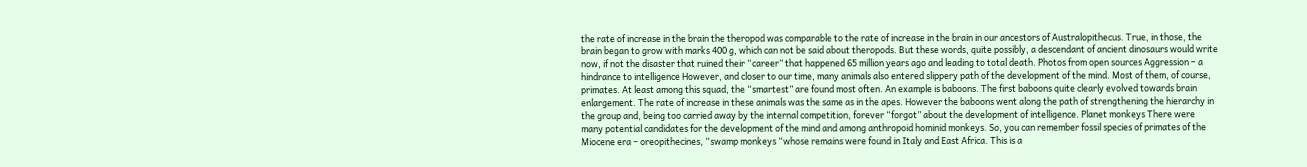the rate of increase in the brain the theropod was comparable to the rate of increase in the brain in our ancestors of Australopithecus. True, in those, the brain began to grow with marks 400 g, which can not be said about theropods. But these words, quite possibly, a descendant of ancient dinosaurs would write now, if not the disaster that ruined their “career” that happened 65 million years ago and leading to total death. Photos from open sources Aggression – a hindrance to intelligence However, and closer to our time, many animals also entered slippery path of the development of the mind. Most of them, of course, primates. At least among this squad, the “smartest” are found most often. An example is baboons. The first baboons quite clearly evolved towards brain enlargement. The rate of increase in these animals was the same as in the apes. However the baboons went along the path of strengthening the hierarchy in the group and, being too carried away by the internal competition, forever “forgot” about the development of intelligence. Planet monkeys There were many potential candidates for the development of the mind and among anthropoid hominid monkeys. So, you can remember fossil species of primates of the Miocene era – oreopithecines, “swamp monkeys “whose remains were found in Italy and East Africa. This is a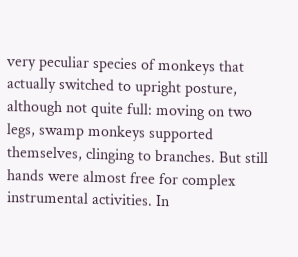very peculiar species of monkeys that actually switched to upright posture, although not quite full: moving on two legs, swamp monkeys supported themselves, clinging to branches. But still hands were almost free for complex instrumental activities. In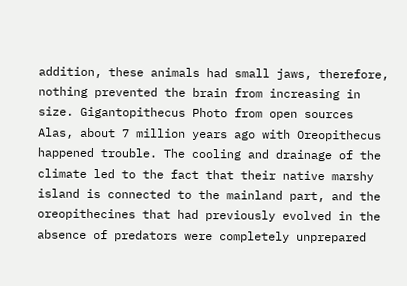addition, these animals had small jaws, therefore, nothing prevented the brain from increasing in size. Gigantopithecus Photo from open sources Alas, about 7 million years ago with Oreopithecus happened trouble. The cooling and drainage of the climate led to the fact that their native marshy island is connected to the mainland part, and the oreopithecines that had previously evolved in the absence of predators were completely unprepared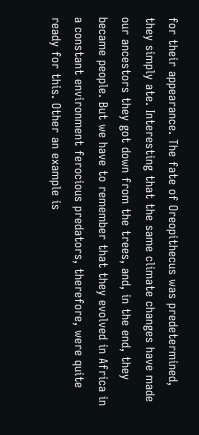for their appearance. The fate of Oreopithecus was predetermined, they simply ate. Interesting that the same climate changes have made our ancestors they got down from the trees, and, in the end, they became people. But we have to remember that they evolved in Africa in a constant environment ferocious predators, therefore, were quite ready for this. Other an example is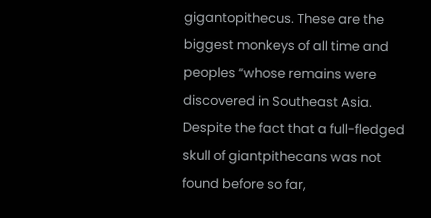gigantopithecus. These are the biggest monkeys of all time and peoples “whose remains were discovered in Southeast Asia. Despite the fact that a full-fledged skull of giantpithecans was not found before so far,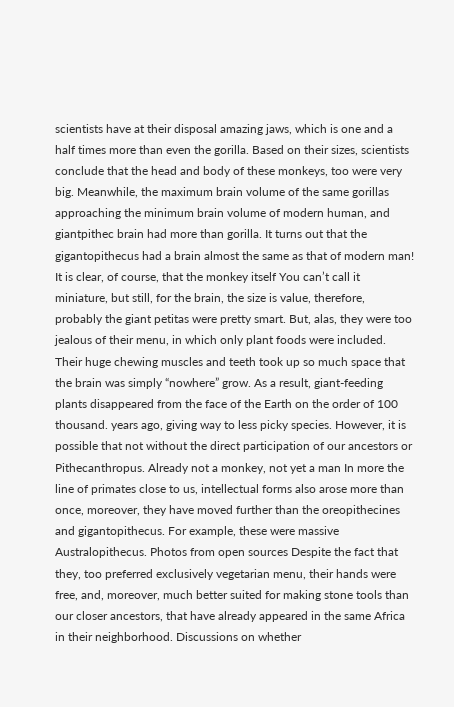scientists have at their disposal amazing jaws, which is one and a half times more than even the gorilla. Based on their sizes, scientists conclude that the head and body of these monkeys, too were very big. Meanwhile, the maximum brain volume of the same gorillas approaching the minimum brain volume of modern human, and giantpithec brain had more than gorilla. It turns out that the gigantopithecus had a brain almost the same as that of modern man! It is clear, of course, that the monkey itself You can’t call it miniature, but still, for the brain, the size is value, therefore, probably the giant petitas were pretty smart. But, alas, they were too jealous of their menu, in which only plant foods were included. Their huge chewing muscles and teeth took up so much space that the brain was simply “nowhere” grow. As a result, giant-feeding plants disappeared from the face of the Earth on the order of 100 thousand. years ago, giving way to less picky species. However, it is possible that not without the direct participation of our ancestors or Pithecanthropus. Already not a monkey, not yet a man In more the line of primates close to us, intellectual forms also arose more than once, moreover, they have moved further than the oreopithecines and gigantopithecus. For example, these were massive Australopithecus. Photos from open sources Despite the fact that they, too preferred exclusively vegetarian menu, their hands were free, and, moreover, much better suited for making stone tools than our closer ancestors, that have already appeared in the same Africa in their neighborhood. Discussions on whether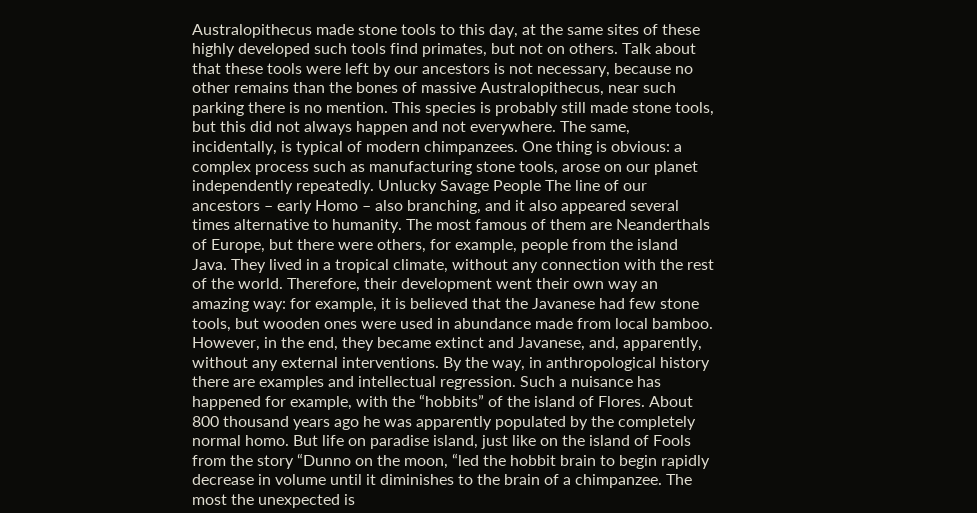Australopithecus made stone tools to this day, at the same sites of these highly developed such tools find primates, but not on others. Talk about that these tools were left by our ancestors is not necessary, because no other remains than the bones of massive Australopithecus, near such parking there is no mention. This species is probably still made stone tools, but this did not always happen and not everywhere. The same, incidentally, is typical of modern chimpanzees. One thing is obvious: a complex process such as manufacturing stone tools, arose on our planet independently repeatedly. Unlucky Savage People The line of our ancestors – early Homo – also branching, and it also appeared several times alternative to humanity. The most famous of them are Neanderthals of Europe, but there were others, for example, people from the island Java. They lived in a tropical climate, without any connection with the rest of the world. Therefore, their development went their own way an amazing way: for example, it is believed that the Javanese had few stone tools, but wooden ones were used in abundance made from local bamboo. However, in the end, they became extinct and Javanese, and, apparently, without any external interventions. By the way, in anthropological history there are examples and intellectual regression. Such a nuisance has happened for example, with the “hobbits” of the island of Flores. About 800 thousand years ago he was apparently populated by the completely normal homo. But life on paradise island, just like on the island of Fools from the story “Dunno on the moon, “led the hobbit brain to begin rapidly decrease in volume until it diminishes to the brain of a chimpanzee. The most the unexpected is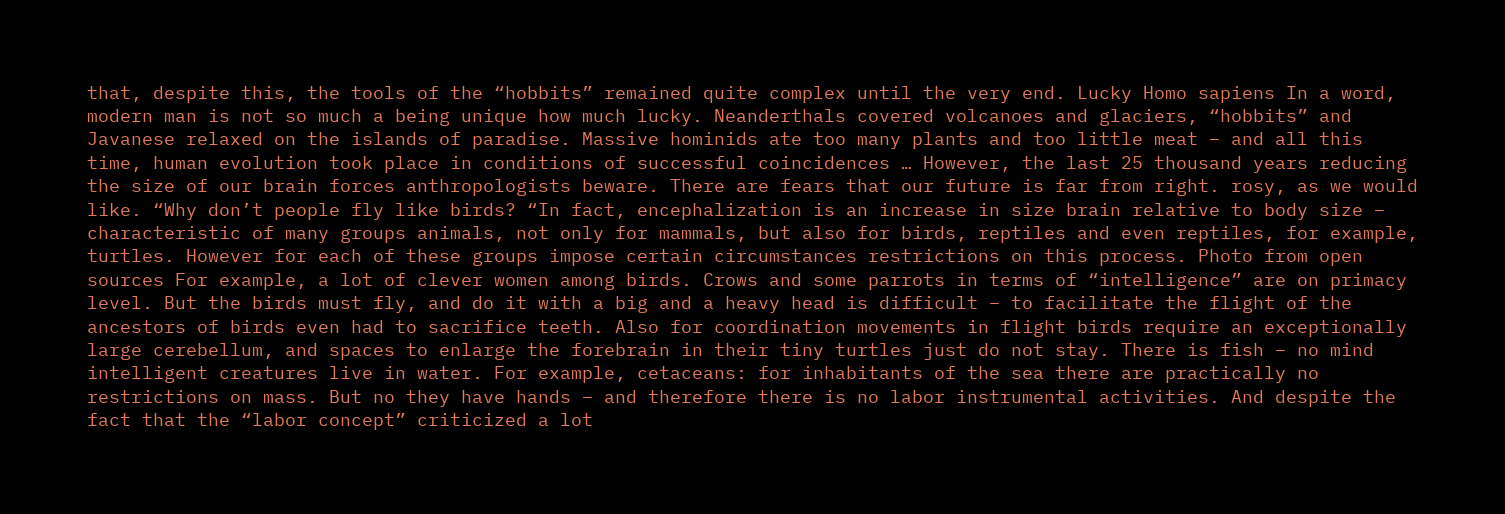that, despite this, the tools of the “hobbits” remained quite complex until the very end. Lucky Homo sapiens In a word, modern man is not so much a being unique how much lucky. Neanderthals covered volcanoes and glaciers, “hobbits” and Javanese relaxed on the islands of paradise. Massive hominids ate too many plants and too little meat – and all this time, human evolution took place in conditions of successful coincidences … However, the last 25 thousand years reducing the size of our brain forces anthropologists beware. There are fears that our future is far from right. rosy, as we would like. “Why don’t people fly like birds? “In fact, encephalization is an increase in size brain relative to body size – characteristic of many groups animals, not only for mammals, but also for birds, reptiles and even reptiles, for example, turtles. However for each of these groups impose certain circumstances restrictions on this process. Photo from open sources For example, a lot of clever women among birds. Crows and some parrots in terms of “intelligence” are on primacy level. But the birds must fly, and do it with a big and a heavy head is difficult – to facilitate the flight of the ancestors of birds even had to sacrifice teeth. Also for coordination movements in flight birds require an exceptionally large cerebellum, and spaces to enlarge the forebrain in their tiny turtles just do not stay. There is fish – no mind intelligent creatures live in water. For example, cetaceans: for inhabitants of the sea there are practically no restrictions on mass. But no they have hands – and therefore there is no labor instrumental activities. And despite the fact that the “labor concept” criticized a lot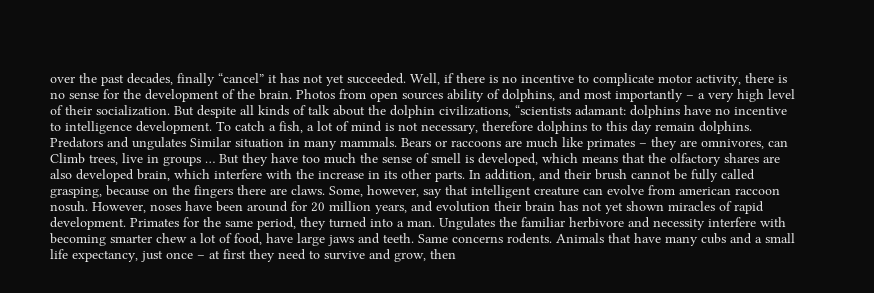over the past decades, finally “cancel” it has not yet succeeded. Well, if there is no incentive to complicate motor activity, there is no sense for the development of the brain. Photos from open sources ability of dolphins, and most importantly – a very high level of their socialization. But despite all kinds of talk about the dolphin civilizations, “scientists adamant: dolphins have no incentive to intelligence development. To catch a fish, a lot of mind is not necessary, therefore dolphins to this day remain dolphins. Predators and ungulates Similar situation in many mammals. Bears or raccoons are much like primates – they are omnivores, can Climb trees, live in groups … But they have too much the sense of smell is developed, which means that the olfactory shares are also developed brain, which interfere with the increase in its other parts. In addition, and their brush cannot be fully called grasping, because on the fingers there are claws. Some, however, say that intelligent creature can evolve from american raccoon nosuh. However, noses have been around for 20 million years, and evolution their brain has not yet shown miracles of rapid development. Primates for the same period, they turned into a man. Ungulates the familiar herbivore and necessity interfere with becoming smarter chew a lot of food, have large jaws and teeth. Same concerns rodents. Animals that have many cubs and a small life expectancy, just once – at first they need to survive and grow, then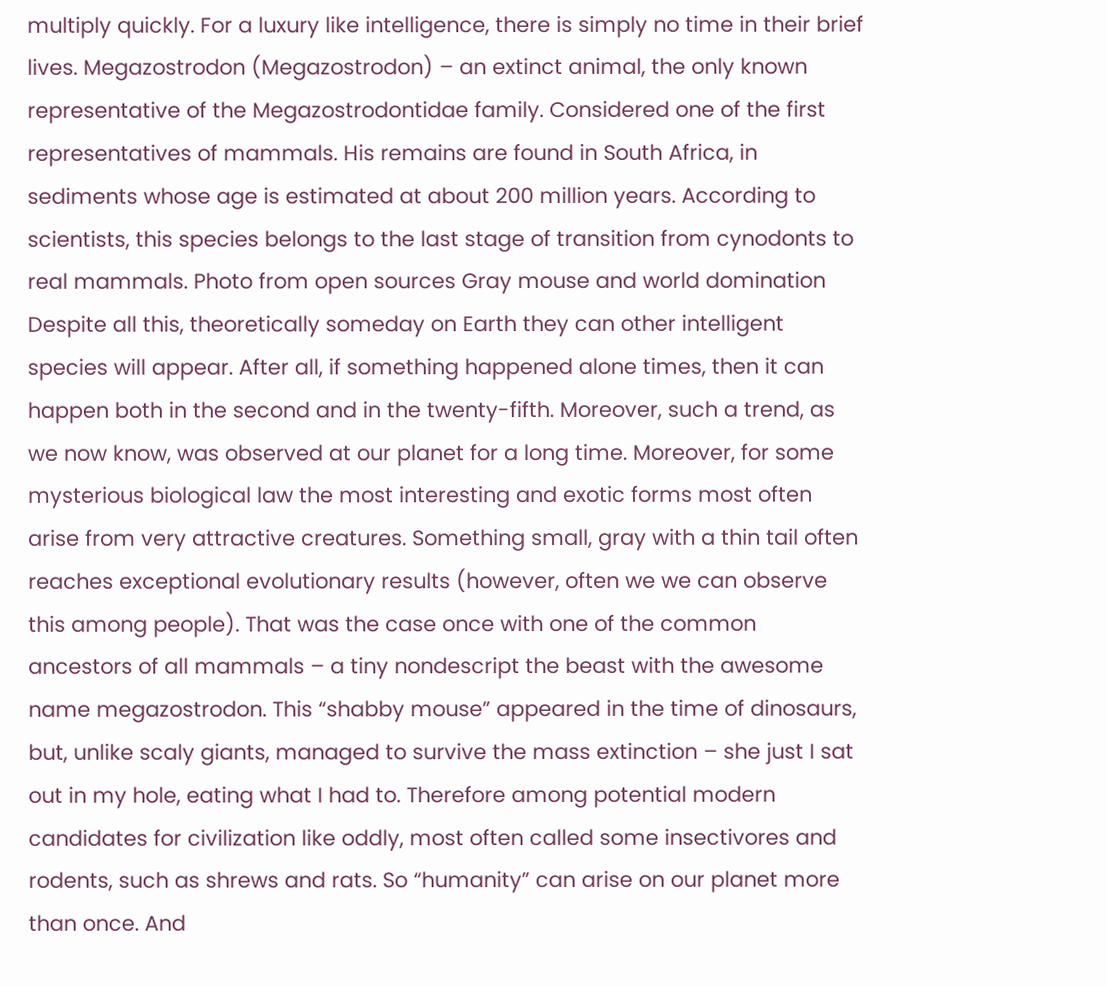multiply quickly. For a luxury like intelligence, there is simply no time in their brief lives. Megazostrodon (Megazostrodon) – an extinct animal, the only known representative of the Megazostrodontidae family. Considered one of the first representatives of mammals. His remains are found in South Africa, in sediments whose age is estimated at about 200 million years. According to scientists, this species belongs to the last stage of transition from cynodonts to real mammals. Photo from open sources Gray mouse and world domination Despite all this, theoretically someday on Earth they can other intelligent species will appear. After all, if something happened alone times, then it can happen both in the second and in the twenty-fifth. Moreover, such a trend, as we now know, was observed at our planet for a long time. Moreover, for some mysterious biological law the most interesting and exotic forms most often arise from very attractive creatures. Something small, gray with a thin tail often reaches exceptional evolutionary results (however, often we we can observe this among people). That was the case once with one of the common ancestors of all mammals – a tiny nondescript the beast with the awesome name megazostrodon. This “shabby mouse” appeared in the time of dinosaurs, but, unlike scaly giants, managed to survive the mass extinction – she just I sat out in my hole, eating what I had to. Therefore among potential modern candidates for civilization like oddly, most often called some insectivores and rodents, such as shrews and rats. So “humanity” can arise on our planet more than once. And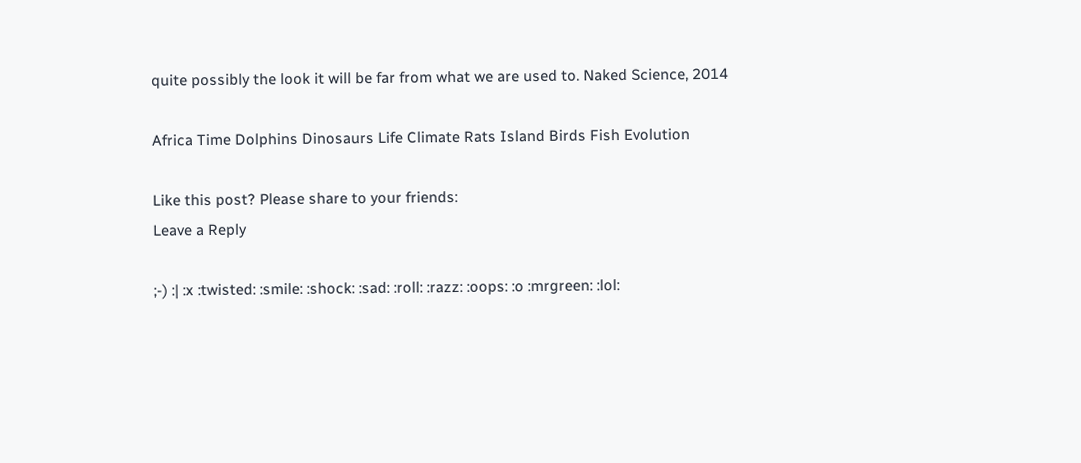quite possibly the look it will be far from what we are used to. Naked Science, 2014

Africa Time Dolphins Dinosaurs Life Climate Rats Island Birds Fish Evolution

Like this post? Please share to your friends:
Leave a Reply

;-) :| :x :twisted: :smile: :shock: :sad: :roll: :razz: :oops: :o :mrgreen: :lol: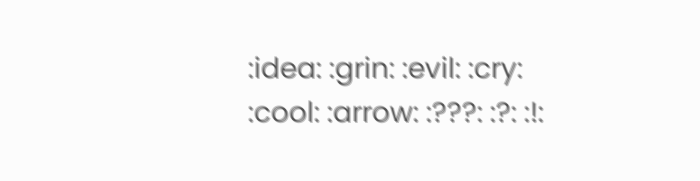:idea: :grin: :evil: :cry: :cool: :arrow: :???: :?: :!: